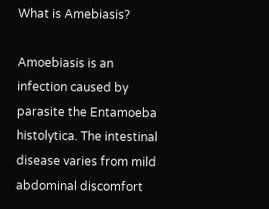What is Amebiasis?

Amoebiasis is an infection caused by parasite the Entamoeba histolytica. The intestinal disease varies from mild abdominal discomfort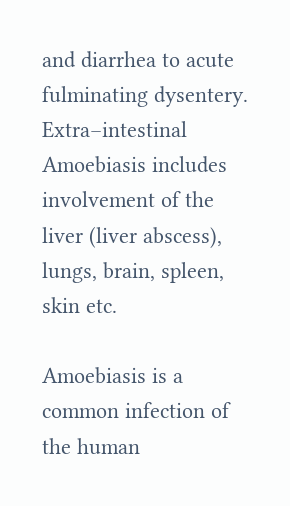and diarrhea to acute fulminating dysentery. Extra–intestinal Amoebiasis includes involvement of the liver (liver abscess), lungs, brain, spleen, skin etc.

Amoebiasis is a common infection of the human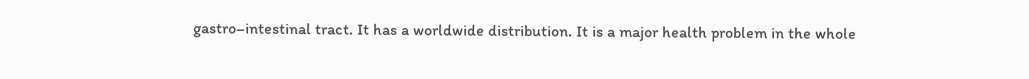gastro–intestinal tract. It has a worldwide distribution. It is a major health problem in the whole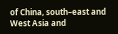of China, south–east and West Asia and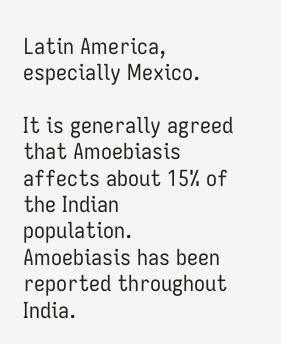Latin America, especially Mexico.

It is generally agreed that Amoebiasis affects about 15% of the Indian population. Amoebiasis has been reported throughout India.